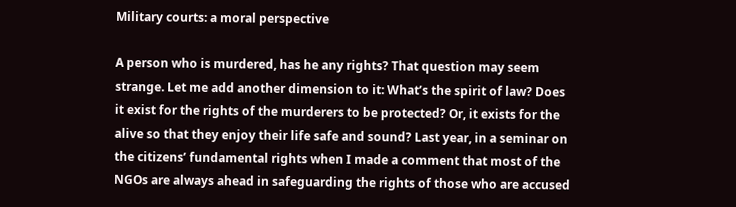Military courts: a moral perspective

A person who is murdered, has he any rights? That question may seem strange. Let me add another dimension to it: What’s the spirit of law? Does it exist for the rights of the murderers to be protected? Or, it exists for the alive so that they enjoy their life safe and sound? Last year, in a seminar on the citizens’ fundamental rights when I made a comment that most of the NGOs are always ahead in safeguarding the rights of those who are accused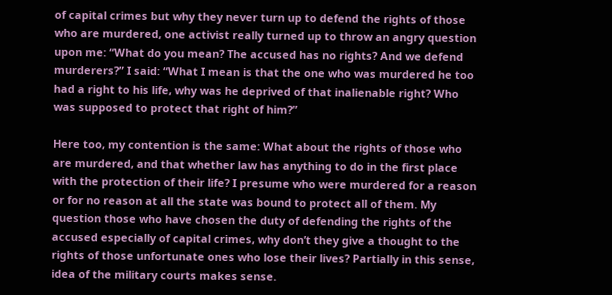of capital crimes but why they never turn up to defend the rights of those who are murdered, one activist really turned up to throw an angry question upon me: “What do you mean? The accused has no rights? And we defend murderers?” I said: “What I mean is that the one who was murdered he too had a right to his life, why was he deprived of that inalienable right? Who was supposed to protect that right of him?”

Here too, my contention is the same: What about the rights of those who are murdered, and that whether law has anything to do in the first place with the protection of their life? I presume who were murdered for a reason or for no reason at all the state was bound to protect all of them. My question those who have chosen the duty of defending the rights of the accused especially of capital crimes, why don’t they give a thought to the rights of those unfortunate ones who lose their lives? Partially in this sense, idea of the military courts makes sense.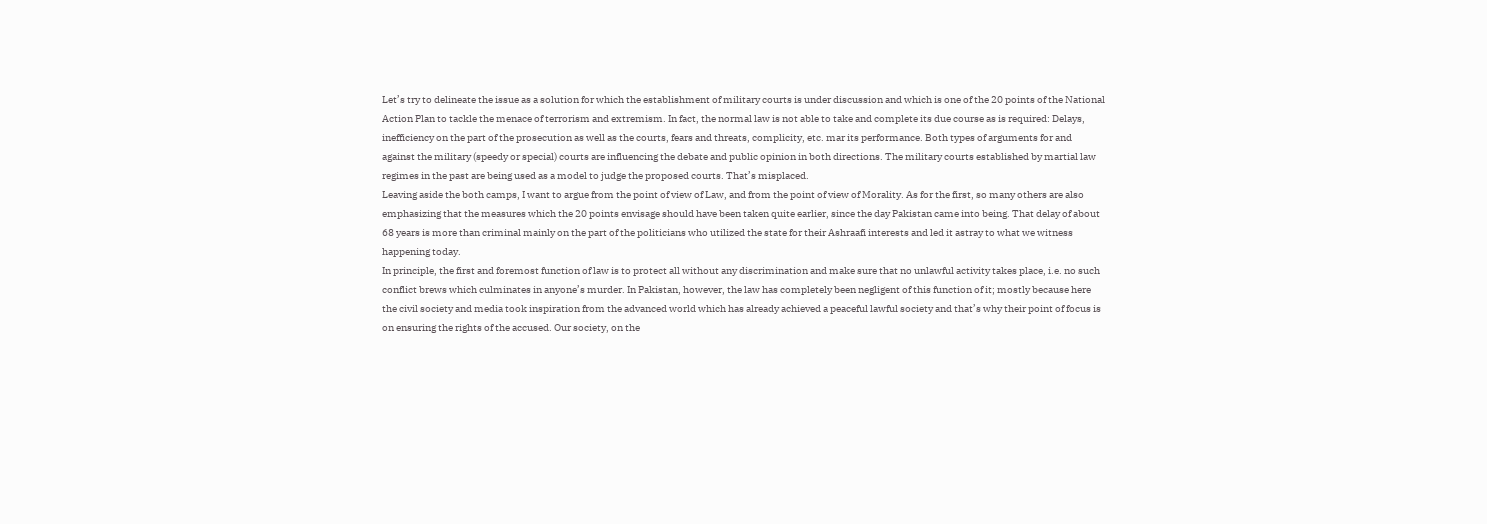Let’s try to delineate the issue as a solution for which the establishment of military courts is under discussion and which is one of the 20 points of the National Action Plan to tackle the menace of terrorism and extremism. In fact, the normal law is not able to take and complete its due course as is required: Delays, inefficiency on the part of the prosecution as well as the courts, fears and threats, complicity, etc. mar its performance. Both types of arguments for and against the military (speedy or special) courts are influencing the debate and public opinion in both directions. The military courts established by martial law regimes in the past are being used as a model to judge the proposed courts. That’s misplaced.
Leaving aside the both camps, I want to argue from the point of view of Law, and from the point of view of Morality. As for the first, so many others are also emphasizing that the measures which the 20 points envisage should have been taken quite earlier, since the day Pakistan came into being. That delay of about 68 years is more than criminal mainly on the part of the politicians who utilized the state for their Ashraafi interests and led it astray to what we witness happening today.
In principle, the first and foremost function of law is to protect all without any discrimination and make sure that no unlawful activity takes place, i.e. no such conflict brews which culminates in anyone’s murder. In Pakistan, however, the law has completely been negligent of this function of it; mostly because here the civil society and media took inspiration from the advanced world which has already achieved a peaceful lawful society and that’s why their point of focus is on ensuring the rights of the accused. Our society, on the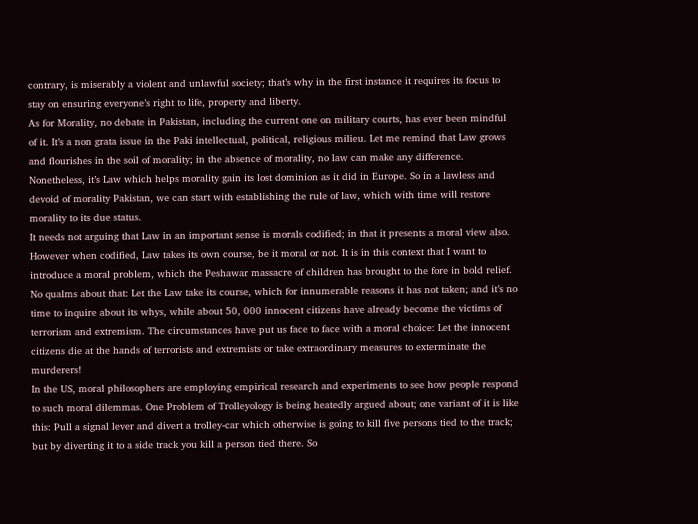contrary, is miserably a violent and unlawful society; that’s why in the first instance it requires its focus to stay on ensuring everyone’s right to life, property and liberty.
As for Morality, no debate in Pakistan, including the current one on military courts, has ever been mindful of it. It’s a non grata issue in the Paki intellectual, political, religious milieu. Let me remind that Law grows and flourishes in the soil of morality; in the absence of morality, no law can make any difference. Nonetheless, it’s Law which helps morality gain its lost dominion as it did in Europe. So in a lawless and devoid of morality Pakistan, we can start with establishing the rule of law, which with time will restore morality to its due status.
It needs not arguing that Law in an important sense is morals codified; in that it presents a moral view also. However when codified, Law takes its own course, be it moral or not. It is in this context that I want to introduce a moral problem, which the Peshawar massacre of children has brought to the fore in bold relief. No qualms about that: Let the Law take its course, which for innumerable reasons it has not taken; and it’s no time to inquire about its whys, while about 50, 000 innocent citizens have already become the victims of terrorism and extremism. The circumstances have put us face to face with a moral choice: Let the innocent citizens die at the hands of terrorists and extremists or take extraordinary measures to exterminate the murderers!
In the US, moral philosophers are employing empirical research and experiments to see how people respond to such moral dilemmas. One Problem of Trolleyology is being heatedly argued about; one variant of it is like this: Pull a signal lever and divert a trolley-car which otherwise is going to kill five persons tied to the track; but by diverting it to a side track you kill a person tied there. So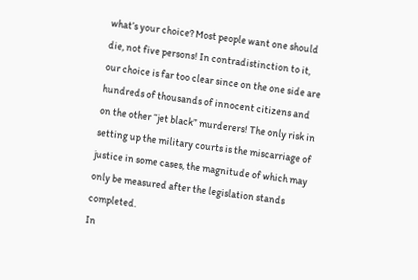what’s your choice? Most people want one should die, not five persons! In contradistinction to it, our choice is far too clear since on the one side are hundreds of thousands of innocent citizens and on the other “jet black” murderers! The only risk in setting up the military courts is the miscarriage of justice in some cases, the magnitude of which may only be measured after the legislation stands completed.
In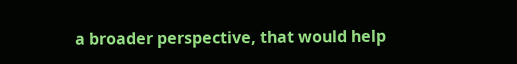a broader perspective, that would help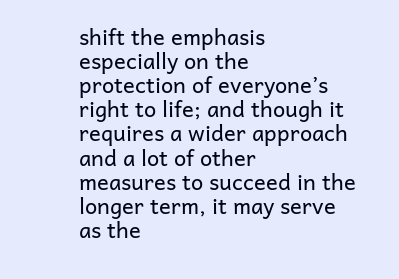shift the emphasis especially on the protection of everyone’s right to life; and though it requires a wider approach and a lot of other measures to succeed in the longer term, it may serve as the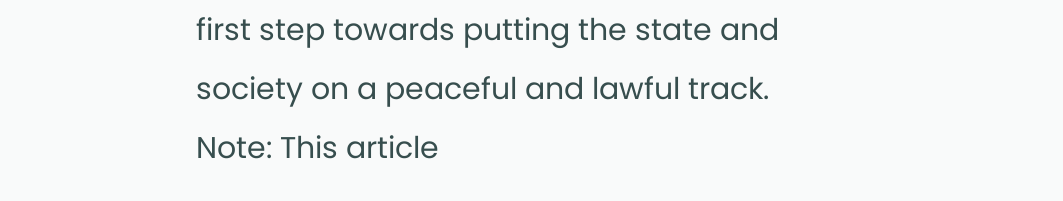first step towards putting the state and society on a peaceful and lawful track.
Note: This article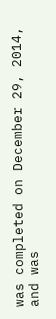was completed on December 29, 2014, and was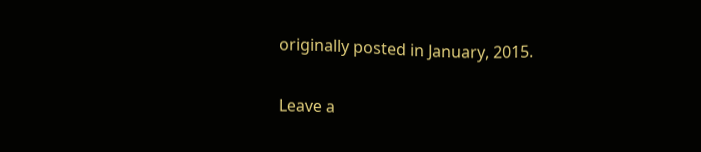originally posted in January, 2015.

Leave a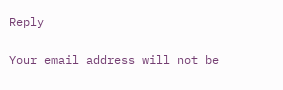Reply

Your email address will not be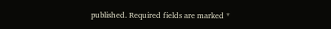published. Required fields are marked *